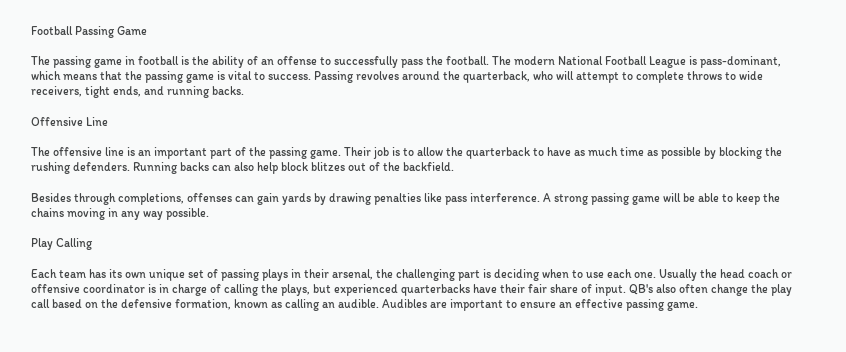Football Passing Game

The passing game in football is the ability of an offense to successfully pass the football. The modern National Football League is pass-dominant, which means that the passing game is vital to success. Passing revolves around the quarterback, who will attempt to complete throws to wide receivers, tight ends, and running backs.

Offensive Line

The offensive line is an important part of the passing game. Their job is to allow the quarterback to have as much time as possible by blocking the rushing defenders. Running backs can also help block blitzes out of the backfield.

Besides through completions, offenses can gain yards by drawing penalties like pass interference. A strong passing game will be able to keep the chains moving in any way possible.

Play Calling

Each team has its own unique set of passing plays in their arsenal, the challenging part is deciding when to use each one. Usually the head coach or offensive coordinator is in charge of calling the plays, but experienced quarterbacks have their fair share of input. QB's also often change the play call based on the defensive formation, known as calling an audible. Audibles are important to ensure an effective passing game.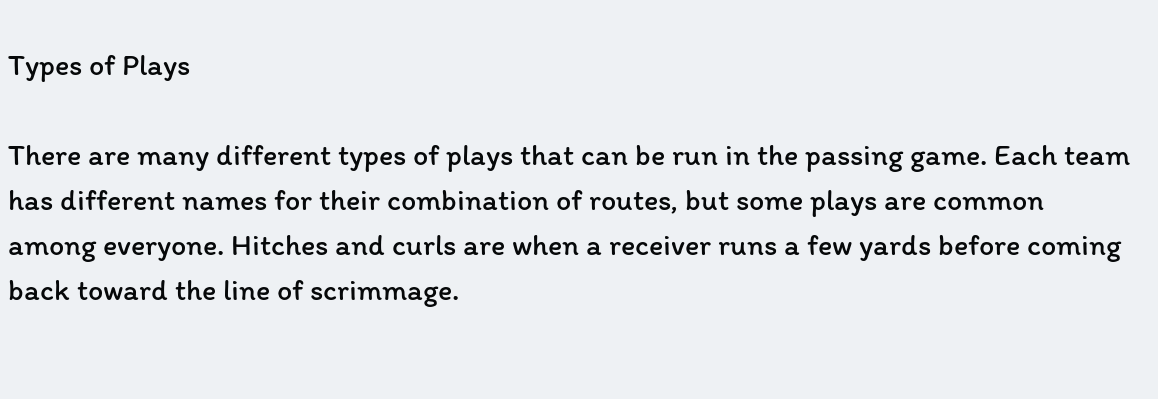Types of Plays

There are many different types of plays that can be run in the passing game. Each team has different names for their combination of routes, but some plays are common among everyone. Hitches and curls are when a receiver runs a few yards before coming back toward the line of scrimmage.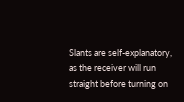Slants are self-explanatory, as the receiver will run straight before turning on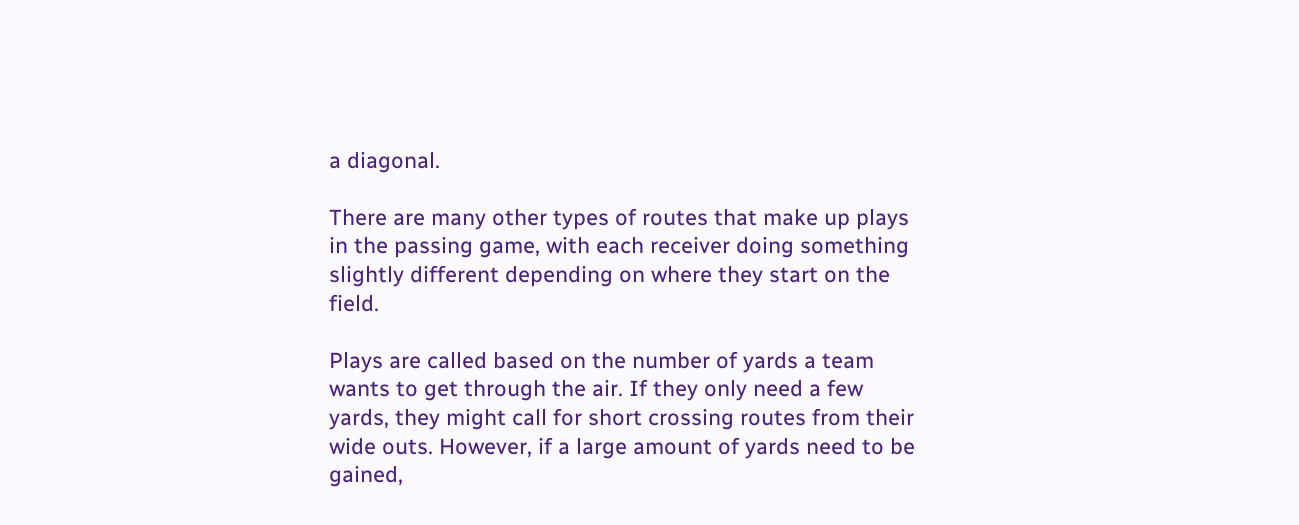a diagonal.

There are many other types of routes that make up plays in the passing game, with each receiver doing something slightly different depending on where they start on the field.

Plays are called based on the number of yards a team wants to get through the air. If they only need a few yards, they might call for short crossing routes from their wide outs. However, if a large amount of yards need to be gained,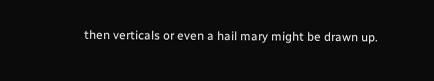then verticals or even a hail mary might be drawn up.